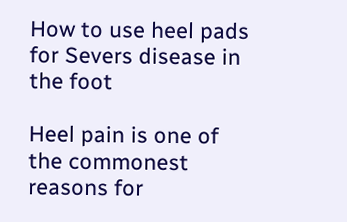How to use heel pads for Severs disease in the foot

Heel pain is one of the commonest reasons for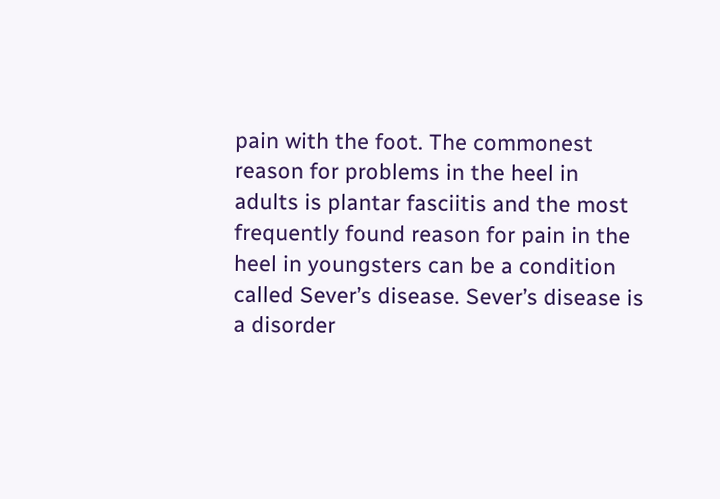pain with the foot. The commonest reason for problems in the heel in adults is plantar fasciitis and the most frequently found reason for pain in the heel in youngsters can be a condition called Sever’s disease. Sever’s disease is a disorder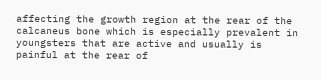affecting the growth region at the rear of the calcaneus bone which is especially prevalent in youngsters that are active and usually is painful at the rear of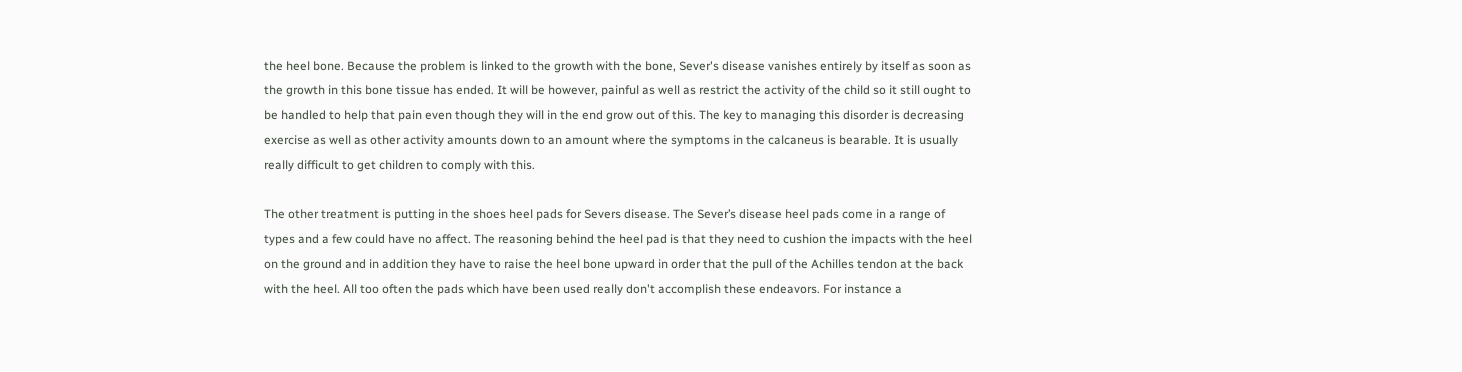the heel bone. Because the problem is linked to the growth with the bone, Sever's disease vanishes entirely by itself as soon as the growth in this bone tissue has ended. It will be however, painful as well as restrict the activity of the child so it still ought to be handled to help that pain even though they will in the end grow out of this. The key to managing this disorder is decreasing exercise as well as other activity amounts down to an amount where the symptoms in the calcaneus is bearable. It is usually really difficult to get children to comply with this.

The other treatment is putting in the shoes heel pads for Severs disease. The Sever’s disease heel pads come in a range of types and a few could have no affect. The reasoning behind the heel pad is that they need to cushion the impacts with the heel on the ground and in addition they have to raise the heel bone upward in order that the pull of the Achilles tendon at the back with the heel. All too often the pads which have been used really don't accomplish these endeavors. For instance a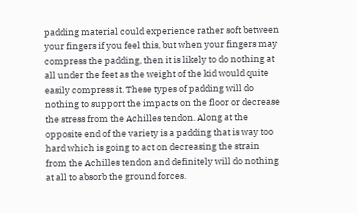padding material could experience rather soft between your fingers if you feel this, but when your fingers may compress the padding, then it is likely to do nothing at all under the feet as the weight of the kid would quite easily compress it. These types of padding will do nothing to support the impacts on the floor or decrease the stress from the Achilles tendon. Along at the opposite end of the variety is a padding that is way too hard which is going to act on decreasing the strain from the Achilles tendon and definitely will do nothing at all to absorb the ground forces.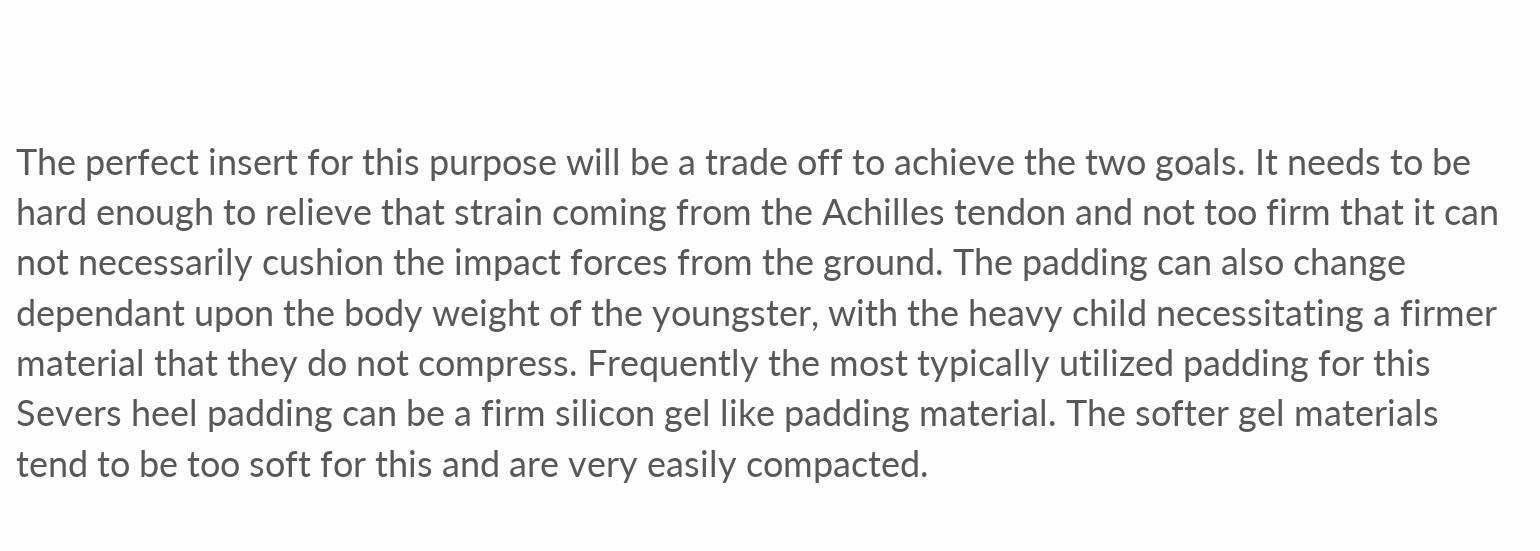The perfect insert for this purpose will be a trade off to achieve the two goals. It needs to be hard enough to relieve that strain coming from the Achilles tendon and not too firm that it can not necessarily cushion the impact forces from the ground. The padding can also change dependant upon the body weight of the youngster, with the heavy child necessitating a firmer material that they do not compress. Frequently the most typically utilized padding for this Severs heel padding can be a firm silicon gel like padding material. The softer gel materials tend to be too soft for this and are very easily compacted.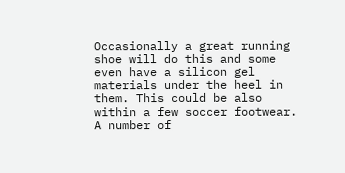Occasionally a great running shoe will do this and some even have a silicon gel materials under the heel in them. This could be also within a few soccer footwear. A number of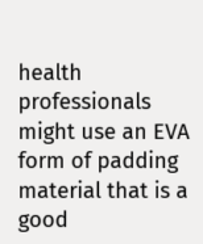health professionals might use an EVA form of padding material that is a good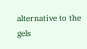alternative to the gels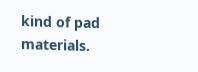kind of pad materials.